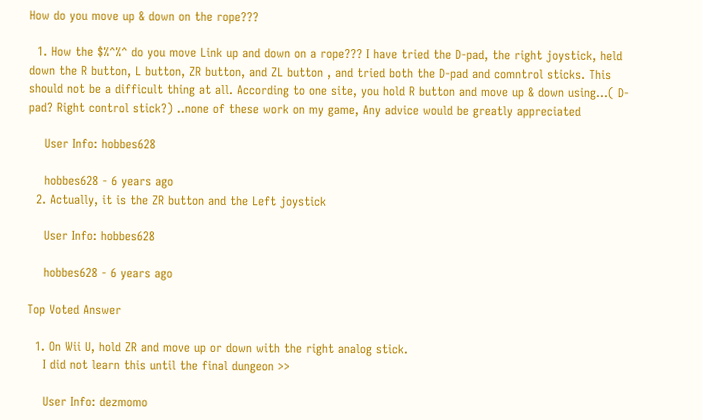How do you move up & down on the rope???

  1. How the $%^%^ do you move Link up and down on a rope??? I have tried the D-pad, the right joystick, held down the R button, L button, ZR button, and ZL button , and tried both the D-pad and comntrol sticks. This should not be a difficult thing at all. According to one site, you hold R button and move up & down using...( D-pad? Right control stick?) ..none of these work on my game, Any advice would be greatly appreciated

    User Info: hobbes628

    hobbes628 - 6 years ago
  2. Actually, it is the ZR button and the Left joystick

    User Info: hobbes628

    hobbes628 - 6 years ago

Top Voted Answer

  1. On Wii U, hold ZR and move up or down with the right analog stick.
    I did not learn this until the final dungeon >>

    User Info: dezmomo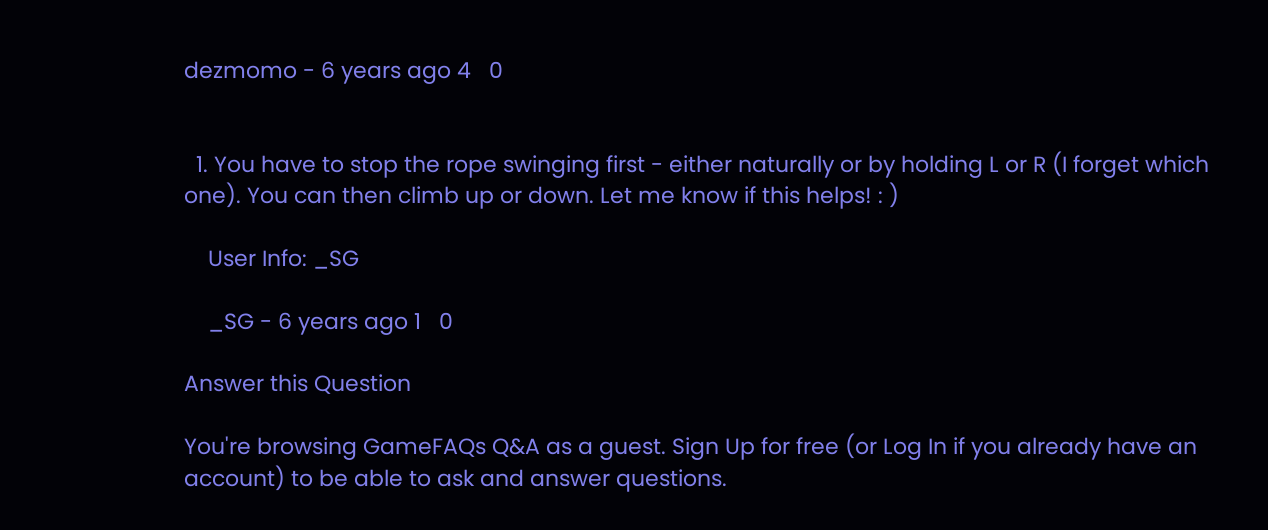dezmomo - 6 years ago 4   0


  1. You have to stop the rope swinging first - either naturally or by holding L or R (I forget which one). You can then climb up or down. Let me know if this helps! : )

    User Info: _SG

    _SG - 6 years ago 1   0

Answer this Question

You're browsing GameFAQs Q&A as a guest. Sign Up for free (or Log In if you already have an account) to be able to ask and answer questions.